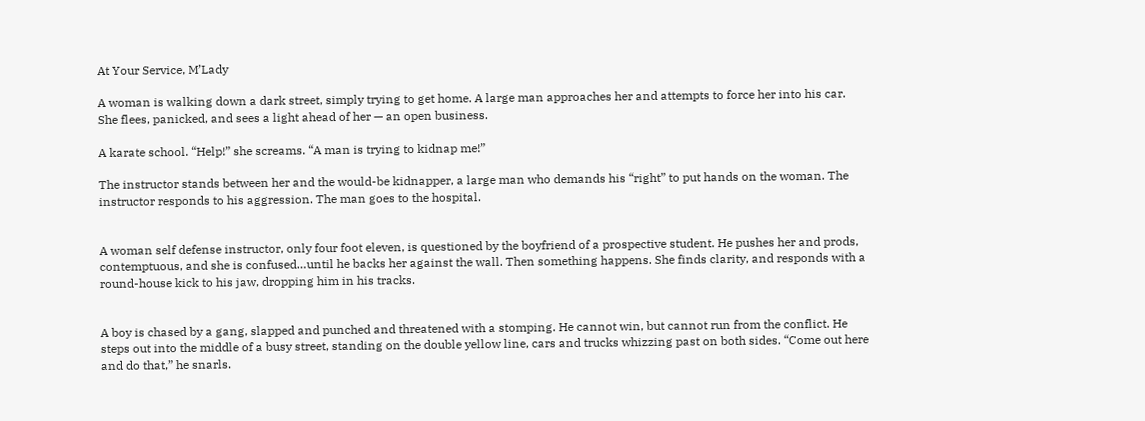At Your Service, M’Lady

A woman is walking down a dark street, simply trying to get home. A large man approaches her and attempts to force her into his car. She flees, panicked, and sees a light ahead of her — an open business.

A karate school. “Help!” she screams. “A man is trying to kidnap me!”

The instructor stands between her and the would-be kidnapper, a large man who demands his “right” to put hands on the woman. The instructor responds to his aggression. The man goes to the hospital.


A woman self defense instructor, only four foot eleven, is questioned by the boyfriend of a prospective student. He pushes her and prods, contemptuous, and she is confused…until he backs her against the wall. Then something happens. She finds clarity, and responds with a round-house kick to his jaw, dropping him in his tracks.


A boy is chased by a gang, slapped and punched and threatened with a stomping. He cannot win, but cannot run from the conflict. He steps out into the middle of a busy street, standing on the double yellow line, cars and trucks whizzing past on both sides. “Come out here and do that,” he snarls.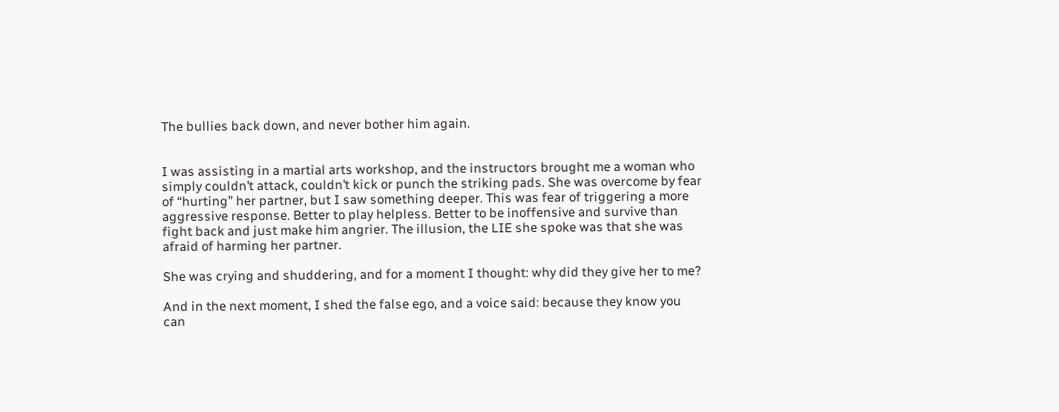The bullies back down, and never bother him again.


I was assisting in a martial arts workshop, and the instructors brought me a woman who simply couldn’t attack, couldn’t kick or punch the striking pads. She was overcome by fear of “hurting” her partner, but I saw something deeper. This was fear of triggering a more aggressive response. Better to play helpless. Better to be inoffensive and survive than fight back and just make him angrier. The illusion, the LIE she spoke was that she was afraid of harming her partner.

She was crying and shuddering, and for a moment I thought: why did they give her to me?

And in the next moment, I shed the false ego, and a voice said: because they know you can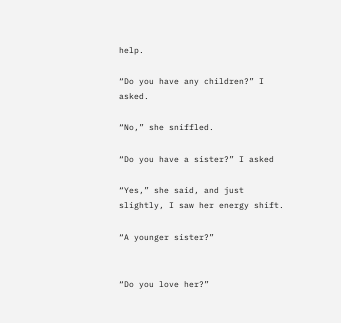help.

“Do you have any children?” I asked.

“No,” she sniffled.

“Do you have a sister?” I asked

“Yes,” she said, and just slightly, I saw her energy shift.

“A younger sister?”


“Do you love her?”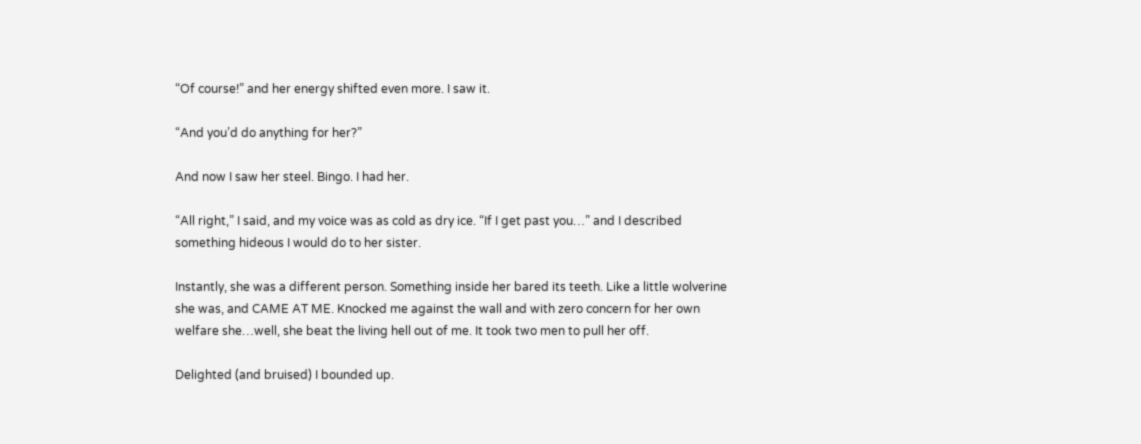“Of course!” and her energy shifted even more. I saw it.

“And you’d do anything for her?”

And now I saw her steel. Bingo. I had her.

“All right,” I said, and my voice was as cold as dry ice. “If I get past you…” and I described something hideous I would do to her sister.

Instantly, she was a different person. Something inside her bared its teeth. Like a little wolverine she was, and CAME AT ME. Knocked me against the wall and with zero concern for her own welfare she…well, she beat the living hell out of me. It took two men to pull her off.

Delighted (and bruised) I bounded up.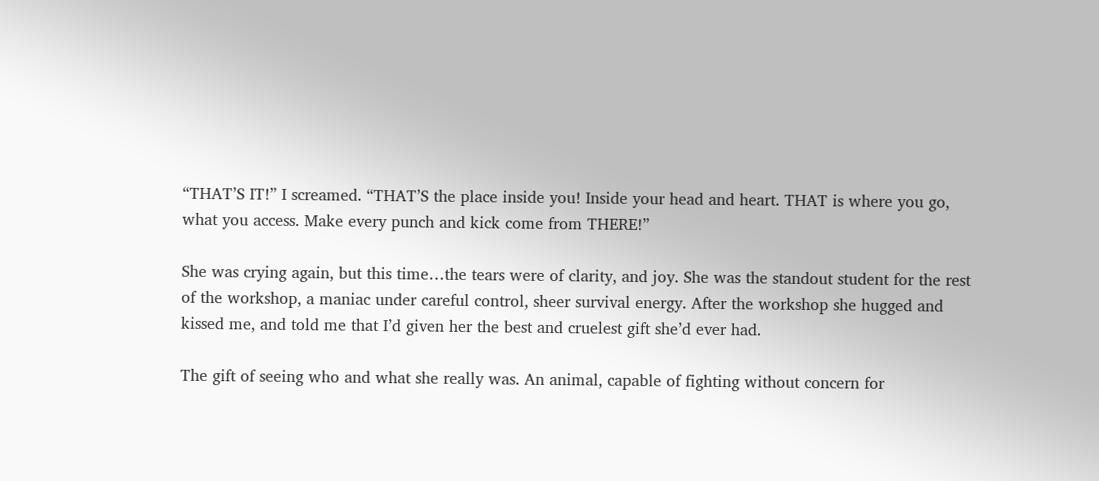“THAT’S IT!” I screamed. “THAT’S the place inside you! Inside your head and heart. THAT is where you go, what you access. Make every punch and kick come from THERE!”

She was crying again, but this time…the tears were of clarity, and joy. She was the standout student for the rest of the workshop, a maniac under careful control, sheer survival energy. After the workshop she hugged and kissed me, and told me that I’d given her the best and cruelest gift she’d ever had.

The gift of seeing who and what she really was. An animal, capable of fighting without concern for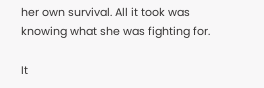her own survival. All it took was knowing what she was fighting for.

It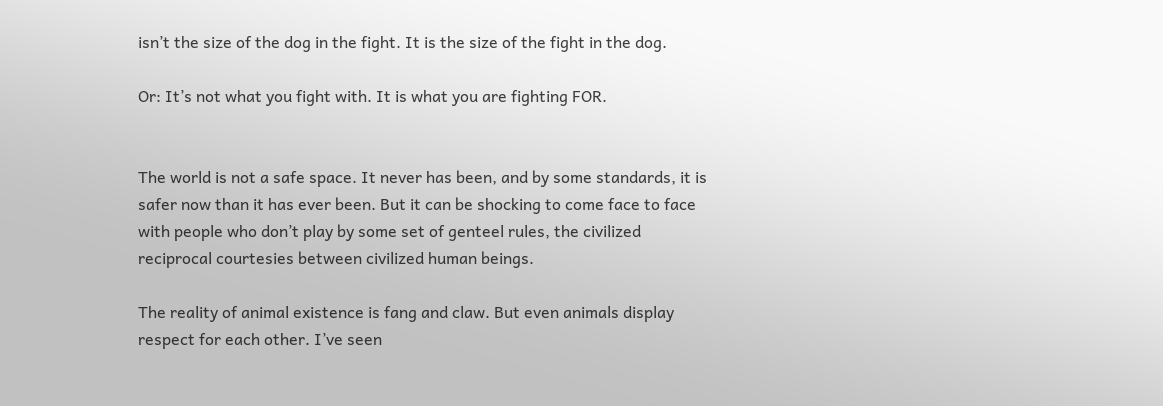isn’t the size of the dog in the fight. It is the size of the fight in the dog.

Or: It’s not what you fight with. It is what you are fighting FOR.


The world is not a safe space. It never has been, and by some standards, it is safer now than it has ever been. But it can be shocking to come face to face with people who don’t play by some set of genteel rules, the civilized reciprocal courtesies between civilized human beings.

The reality of animal existence is fang and claw. But even animals display respect for each other. I’ve seen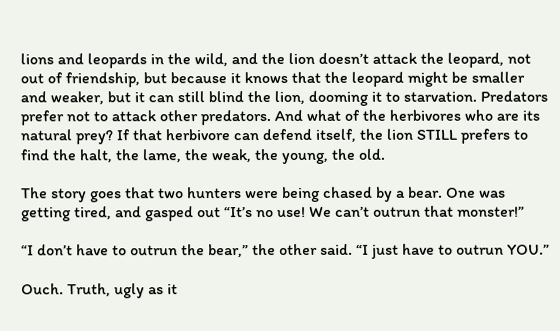lions and leopards in the wild, and the lion doesn’t attack the leopard, not out of friendship, but because it knows that the leopard might be smaller and weaker, but it can still blind the lion, dooming it to starvation. Predators prefer not to attack other predators. And what of the herbivores who are its natural prey? If that herbivore can defend itself, the lion STILL prefers to find the halt, the lame, the weak, the young, the old.

The story goes that two hunters were being chased by a bear. One was getting tired, and gasped out “It’s no use! We can’t outrun that monster!”

“I don’t have to outrun the bear,” the other said. “I just have to outrun YOU.”

Ouch. Truth, ugly as it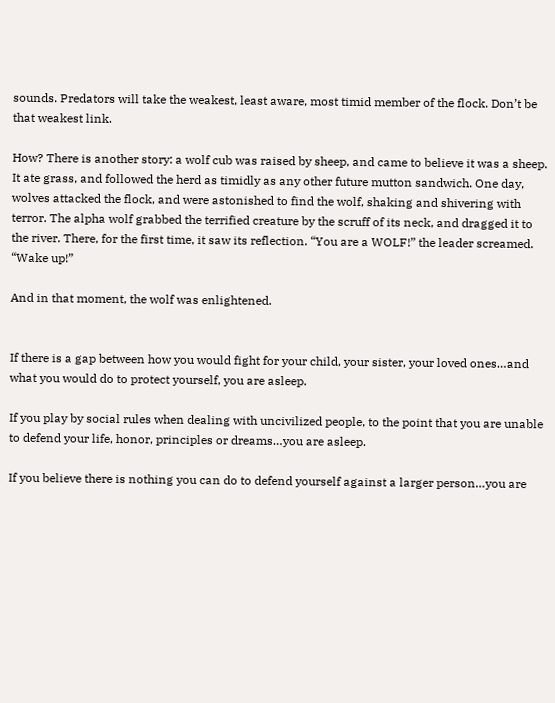sounds. Predators will take the weakest, least aware, most timid member of the flock. Don’t be that weakest link.

How? There is another story: a wolf cub was raised by sheep, and came to believe it was a sheep. It ate grass, and followed the herd as timidly as any other future mutton sandwich. One day, wolves attacked the flock, and were astonished to find the wolf, shaking and shivering with terror. The alpha wolf grabbed the terrified creature by the scruff of its neck, and dragged it to the river. There, for the first time, it saw its reflection. “You are a WOLF!” the leader screamed. “Wake up!”

And in that moment, the wolf was enlightened.


If there is a gap between how you would fight for your child, your sister, your loved ones…and what you would do to protect yourself, you are asleep.

If you play by social rules when dealing with uncivilized people, to the point that you are unable to defend your life, honor, principles or dreams…you are asleep.

If you believe there is nothing you can do to defend yourself against a larger person…you are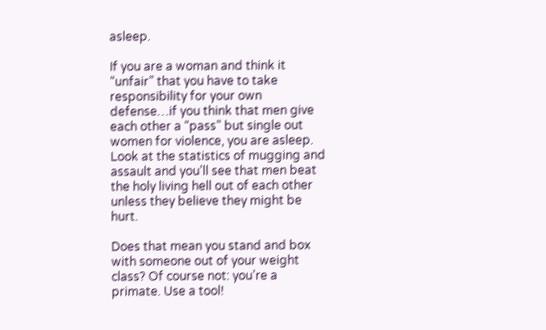asleep.

If you are a woman and think it “unfair” that you have to take responsibility for your own defense…if you think that men give each other a “pass” but single out women for violence, you are asleep. Look at the statistics of mugging and assault and you’ll see that men beat the holy living hell out of each other unless they believe they might be hurt.

Does that mean you stand and box with someone out of your weight class? Of course not: you’re a primate. Use a tool!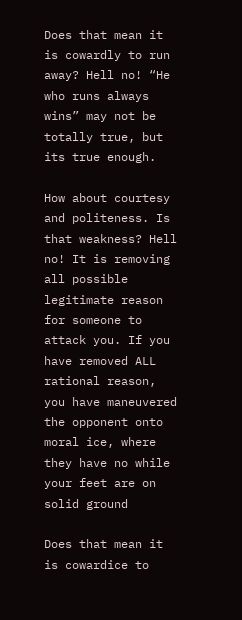Does that mean it is cowardly to run away? Hell no! “He who runs always wins” may not be totally true, but its true enough.

How about courtesy and politeness. Is that weakness? Hell no! It is removing all possible legitimate reason for someone to attack you. If you have removed ALL rational reason, you have maneuvered the opponent onto moral ice, where they have no while your feet are on solid ground

Does that mean it is cowardice to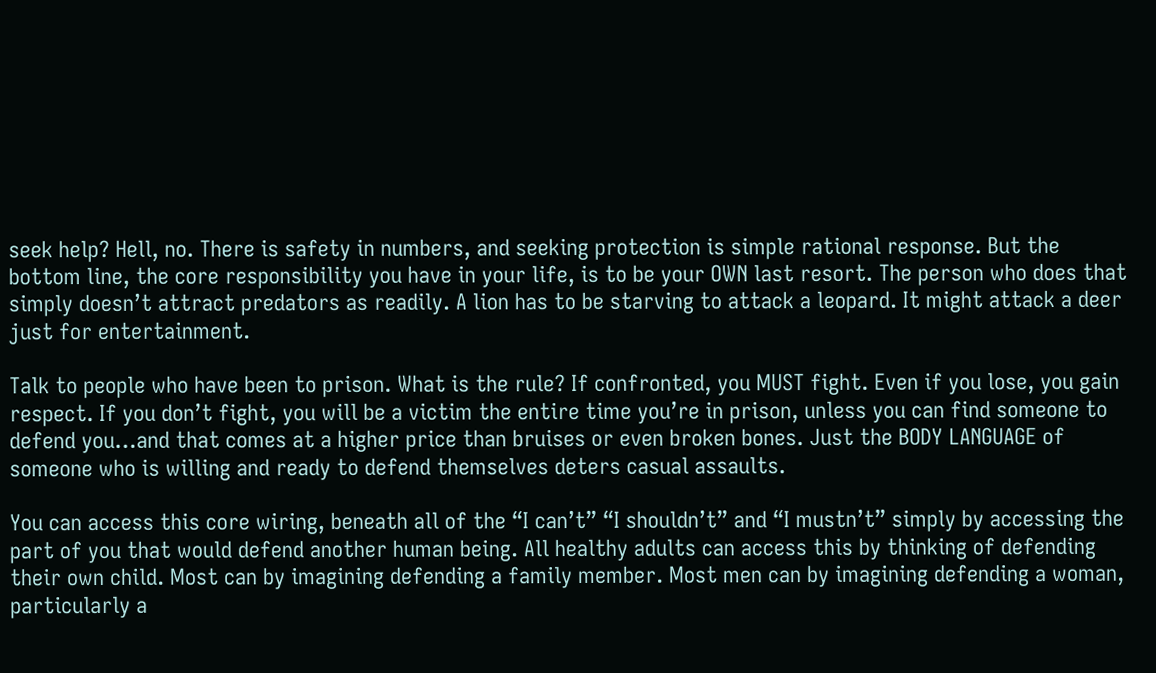seek help? Hell, no. There is safety in numbers, and seeking protection is simple rational response. But the bottom line, the core responsibility you have in your life, is to be your OWN last resort. The person who does that simply doesn’t attract predators as readily. A lion has to be starving to attack a leopard. It might attack a deer just for entertainment.

Talk to people who have been to prison. What is the rule? If confronted, you MUST fight. Even if you lose, you gain respect. If you don’t fight, you will be a victim the entire time you’re in prison, unless you can find someone to defend you…and that comes at a higher price than bruises or even broken bones. Just the BODY LANGUAGE of someone who is willing and ready to defend themselves deters casual assaults.

You can access this core wiring, beneath all of the “I can’t” “I shouldn’t” and “I mustn’t” simply by accessing the part of you that would defend another human being. All healthy adults can access this by thinking of defending their own child. Most can by imagining defending a family member. Most men can by imagining defending a woman, particularly a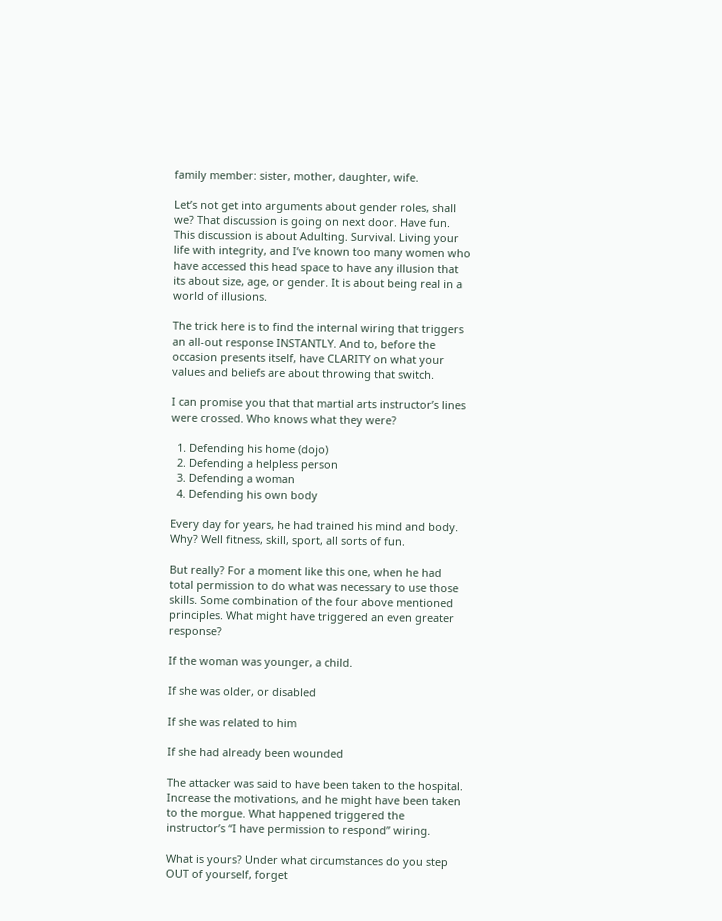family member: sister, mother, daughter, wife.

Let’s not get into arguments about gender roles, shall we? That discussion is going on next door. Have fun. This discussion is about Adulting. Survival. Living your life with integrity, and I’ve known too many women who have accessed this head space to have any illusion that its about size, age, or gender. It is about being real in a world of illusions.

The trick here is to find the internal wiring that triggers an all-out response INSTANTLY. And to, before the occasion presents itself, have CLARITY on what your values and beliefs are about throwing that switch.

I can promise you that that martial arts instructor’s lines were crossed. Who knows what they were?

  1. Defending his home (dojo)
  2. Defending a helpless person
  3. Defending a woman
  4. Defending his own body

Every day for years, he had trained his mind and body. Why? Well fitness, skill, sport, all sorts of fun.

But really? For a moment like this one, when he had total permission to do what was necessary to use those skills. Some combination of the four above mentioned principles. What might have triggered an even greater response?

If the woman was younger, a child.

If she was older, or disabled

If she was related to him

If she had already been wounded

The attacker was said to have been taken to the hospital. Increase the motivations, and he might have been taken to the morgue. What happened triggered the instructor’s “I have permission to respond” wiring.

What is yours? Under what circumstances do you step OUT of yourself, forget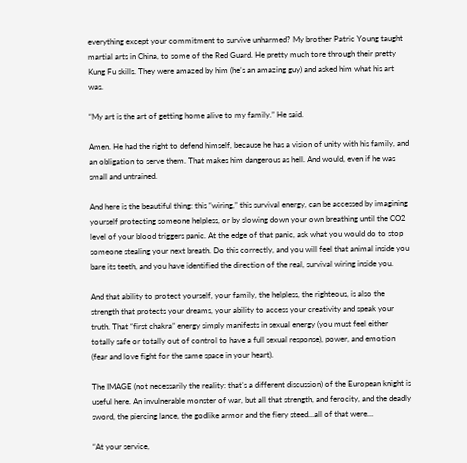everything except your commitment to survive unharmed? My brother Patric Young taught martial arts in China, to some of the Red Guard. He pretty much tore through their pretty Kung Fu skills. They were amazed by him (he’s an amazing guy) and asked him what his art was.

“My art is the art of getting home alive to my family.” He said.

Amen. He had the right to defend himself, because he has a vision of unity with his family, and an obligation to serve them. That makes him dangerous as hell. And would, even if he was small and untrained.

And here is the beautiful thing: this “wiring,” this survival energy, can be accessed by imagining yourself protecting someone helpless, or by slowing down your own breathing until the CO2 level of your blood triggers panic. At the edge of that panic, ask what you would do to stop someone stealing your next breath. Do this correctly, and you will feel that animal inside you bare its teeth, and you have identified the direction of the real, survival wiring inside you.

And that ability to protect yourself, your family, the helpless, the righteous, is also the strength that protects your dreams, your ability to access your creativity and speak your truth. That “first chakra” energy simply manifests in sexual energy (you must feel either totally safe or totally out of control to have a full sexual response), power, and emotion (fear and love fight for the same space in your heart).

The IMAGE (not necessarily the reality: that’s a different discussion) of the European knight is useful here. An invulnerable monster of war, but all that strength, and ferocity, and the deadly sword, the piercing lance, the godlike armor and the fiery steed…all of that were…

“At your service,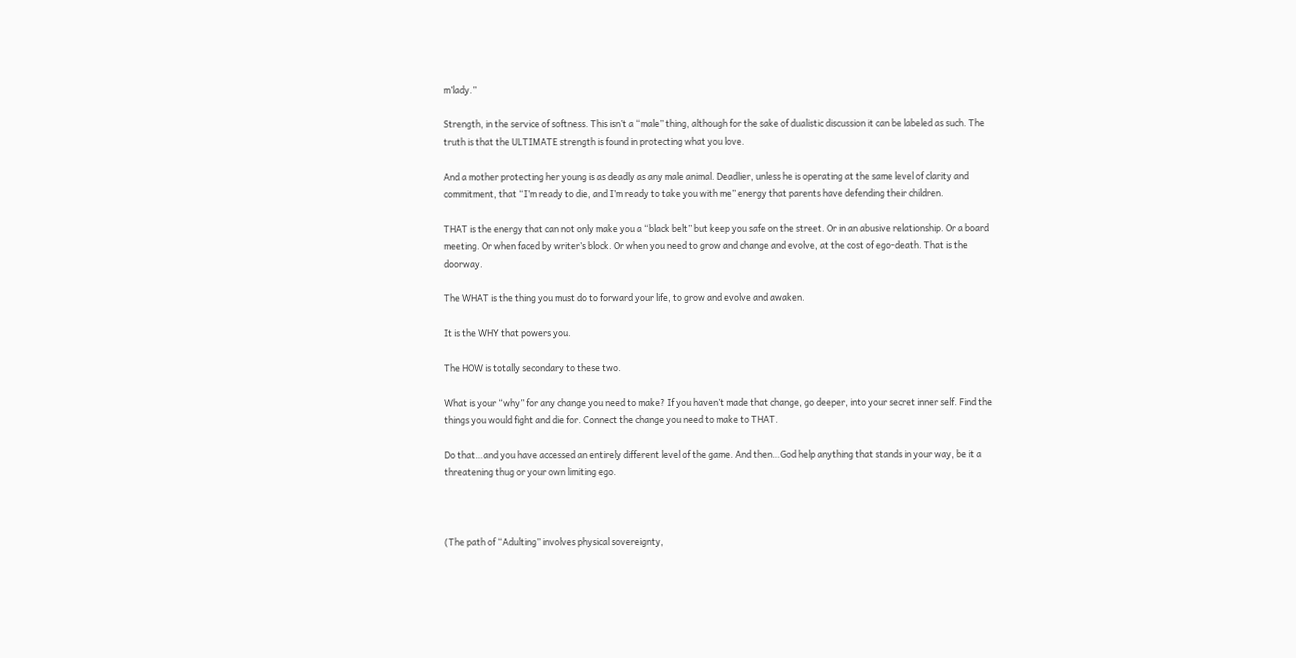m’lady.”

Strength, in the service of softness. This isn’t a “male” thing, although for the sake of dualistic discussion it can be labeled as such. The truth is that the ULTIMATE strength is found in protecting what you love.

And a mother protecting her young is as deadly as any male animal. Deadlier, unless he is operating at the same level of clarity and commitment, that “I’m ready to die, and I’m ready to take you with me” energy that parents have defending their children.

THAT is the energy that can not only make you a “black belt” but keep you safe on the street. Or in an abusive relationship. Or a board meeting. Or when faced by writer’s block. Or when you need to grow and change and evolve, at the cost of ego-death. That is the doorway.

The WHAT is the thing you must do to forward your life, to grow and evolve and awaken.

It is the WHY that powers you.

The HOW is totally secondary to these two.

What is your “why” for any change you need to make? If you haven’t made that change, go deeper, into your secret inner self. Find the things you would fight and die for. Connect the change you need to make to THAT.

Do that…and you have accessed an entirely different level of the game. And then…God help anything that stands in your way, be it a threatening thug or your own limiting ego.



(The path of “Adulting” involves physical sovereignty,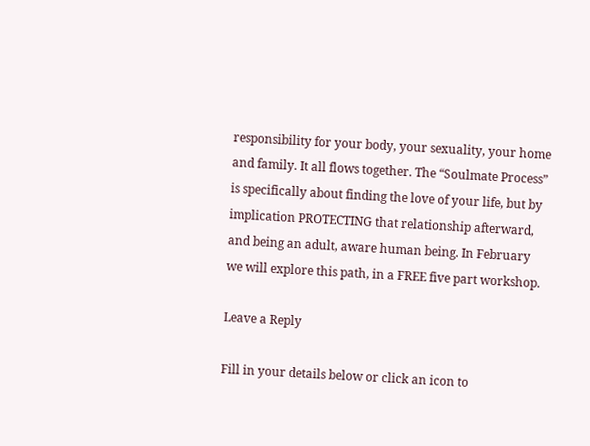responsibility for your body, your sexuality, your home and family. It all flows together. The “Soulmate Process” is specifically about finding the love of your life, but by implication PROTECTING that relationship afterward, and being an adult, aware human being. In February we will explore this path, in a FREE five part workshop.

Leave a Reply

Fill in your details below or click an icon to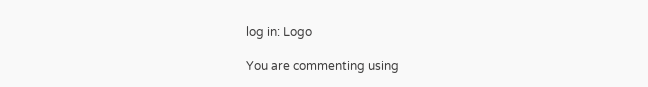log in: Logo

You are commenting using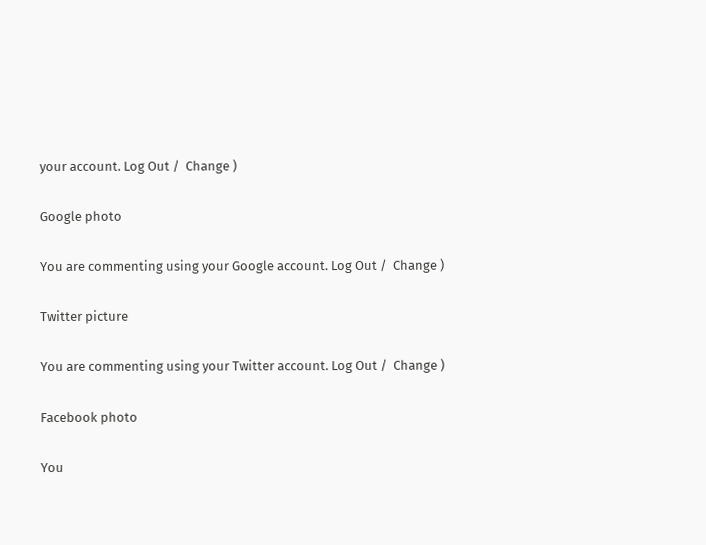your account. Log Out /  Change )

Google photo

You are commenting using your Google account. Log Out /  Change )

Twitter picture

You are commenting using your Twitter account. Log Out /  Change )

Facebook photo

You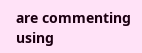are commenting using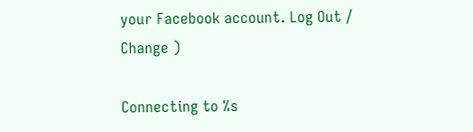your Facebook account. Log Out /  Change )

Connecting to %s